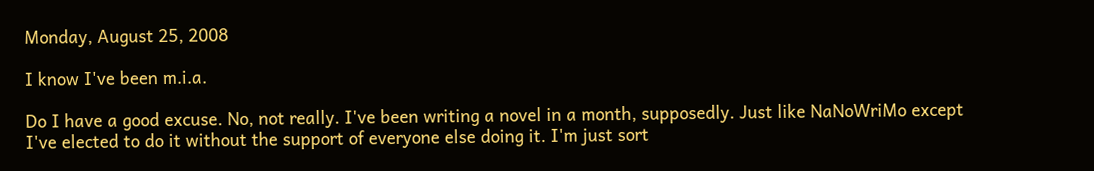Monday, August 25, 2008

I know I've been m.i.a.

Do I have a good excuse. No, not really. I've been writing a novel in a month, supposedly. Just like NaNoWriMo except I've elected to do it without the support of everyone else doing it. I'm just sort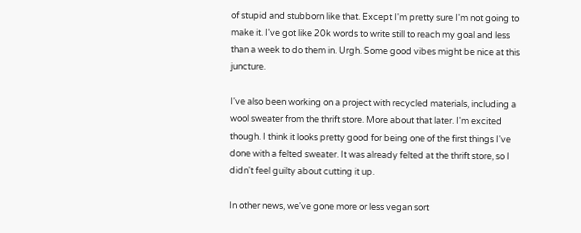of stupid and stubborn like that. Except I'm pretty sure I'm not going to make it. I've got like 20k words to write still to reach my goal and less than a week to do them in. Urgh. Some good vibes might be nice at this juncture.

I've also been working on a project with recycled materials, including a wool sweater from the thrift store. More about that later. I'm excited though. I think it looks pretty good for being one of the first things I've done with a felted sweater. It was already felted at the thrift store, so I didn't feel guilty about cutting it up.

In other news, we've gone more or less vegan sort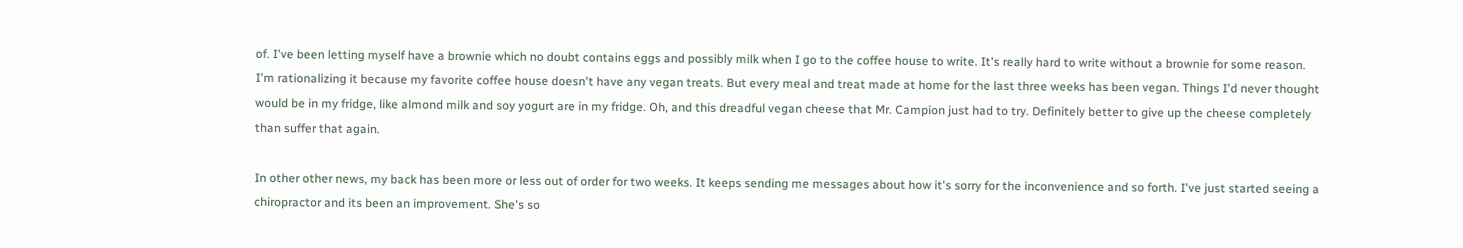of. I've been letting myself have a brownie which no doubt contains eggs and possibly milk when I go to the coffee house to write. It's really hard to write without a brownie for some reason. I'm rationalizing it because my favorite coffee house doesn't have any vegan treats. But every meal and treat made at home for the last three weeks has been vegan. Things I'd never thought would be in my fridge, like almond milk and soy yogurt are in my fridge. Oh, and this dreadful vegan cheese that Mr. Campion just had to try. Definitely better to give up the cheese completely than suffer that again.

In other other news, my back has been more or less out of order for two weeks. It keeps sending me messages about how it's sorry for the inconvenience and so forth. I've just started seeing a chiropractor and its been an improvement. She's so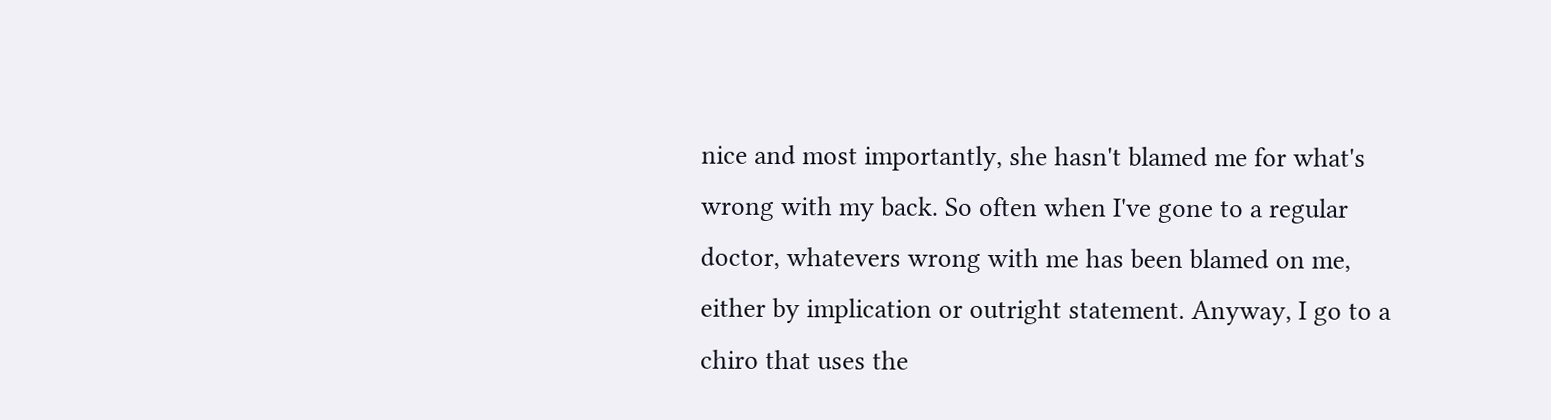nice and most importantly, she hasn't blamed me for what's wrong with my back. So often when I've gone to a regular doctor, whatevers wrong with me has been blamed on me, either by implication or outright statement. Anyway, I go to a chiro that uses the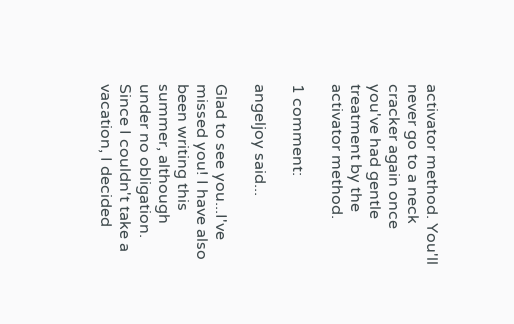activator method. You'll never go to a neck cracker again once you've had gentle treatment by the activator method.

1 comment:

angeljoy said...

Glad to see you...I've missed you! I have also been writing this summer, although under no obligation. Since I couldn't take a vacation, I decided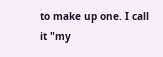to make up one. I call it "my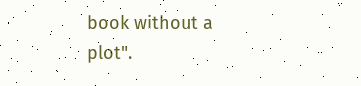book without a plot".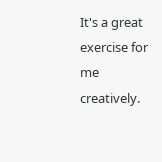It's a great exercise for me creatively.